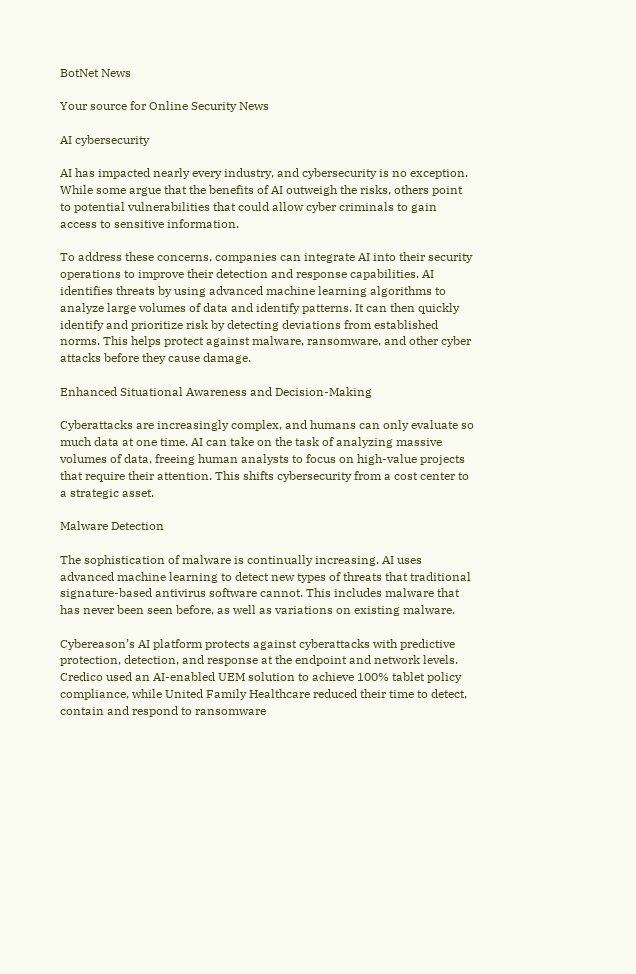BotNet News

Your source for Online Security News

AI cybersecurity

AI has impacted nearly every industry, and cybersecurity is no exception. While some argue that the benefits of AI outweigh the risks, others point to potential vulnerabilities that could allow cyber criminals to gain access to sensitive information.

To address these concerns, companies can integrate AI into their security operations to improve their detection and response capabilities. AI identifies threats by using advanced machine learning algorithms to analyze large volumes of data and identify patterns. It can then quickly identify and prioritize risk by detecting deviations from established norms. This helps protect against malware, ransomware, and other cyber attacks before they cause damage.

Enhanced Situational Awareness and Decision-Making

Cyberattacks are increasingly complex, and humans can only evaluate so much data at one time. AI can take on the task of analyzing massive volumes of data, freeing human analysts to focus on high-value projects that require their attention. This shifts cybersecurity from a cost center to a strategic asset.

Malware Detection

The sophistication of malware is continually increasing. AI uses advanced machine learning to detect new types of threats that traditional signature-based antivirus software cannot. This includes malware that has never been seen before, as well as variations on existing malware.

Cybereason’s AI platform protects against cyberattacks with predictive protection, detection, and response at the endpoint and network levels. Credico used an AI-enabled UEM solution to achieve 100% tablet policy compliance, while United Family Healthcare reduced their time to detect, contain and respond to ransomware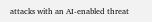attacks with an AI-enabled threat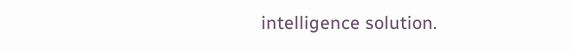intelligence solution.